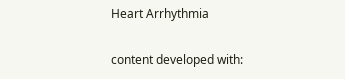Heart Arrhythmia

content developed with: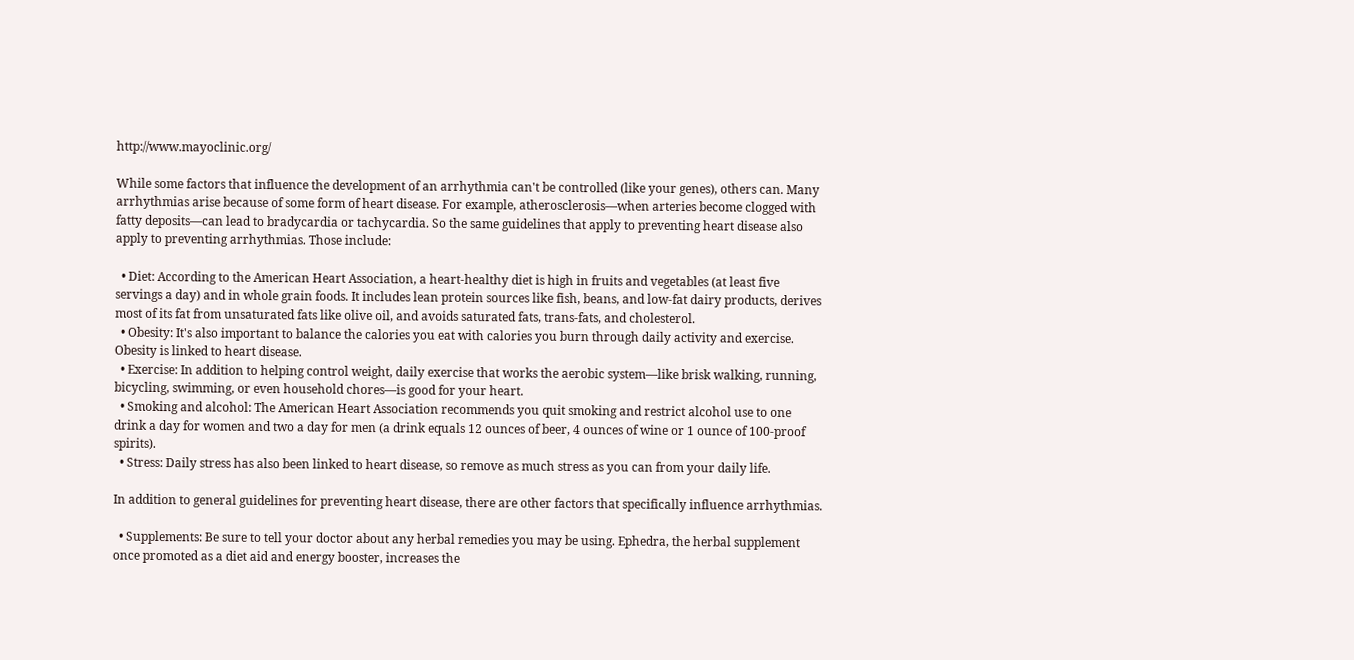http://www.mayoclinic.org/

While some factors that influence the development of an arrhythmia can't be controlled (like your genes), others can. Many arrhythmias arise because of some form of heart disease. For example, atherosclerosis—when arteries become clogged with fatty deposits—can lead to bradycardia or tachycardia. So the same guidelines that apply to preventing heart disease also apply to preventing arrhythmias. Those include:

  • Diet: According to the American Heart Association, a heart-healthy diet is high in fruits and vegetables (at least five servings a day) and in whole grain foods. It includes lean protein sources like fish, beans, and low-fat dairy products, derives most of its fat from unsaturated fats like olive oil, and avoids saturated fats, trans-fats, and cholesterol.
  • Obesity: It's also important to balance the calories you eat with calories you burn through daily activity and exercise. Obesity is linked to heart disease.
  • Exercise: In addition to helping control weight, daily exercise that works the aerobic system—like brisk walking, running, bicycling, swimming, or even household chores—is good for your heart.
  • Smoking and alcohol: The American Heart Association recommends you quit smoking and restrict alcohol use to one drink a day for women and two a day for men (a drink equals 12 ounces of beer, 4 ounces of wine or 1 ounce of 100-proof spirits).
  • Stress: Daily stress has also been linked to heart disease, so remove as much stress as you can from your daily life.

In addition to general guidelines for preventing heart disease, there are other factors that specifically influence arrhythmias.

  • Supplements: Be sure to tell your doctor about any herbal remedies you may be using. Ephedra, the herbal supplement once promoted as a diet aid and energy booster, increases the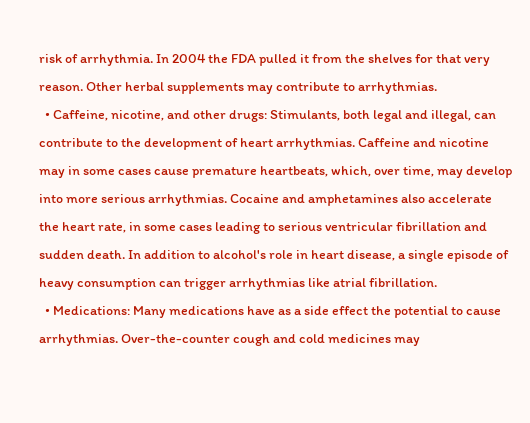risk of arrhythmia. In 2004 the FDA pulled it from the shelves for that very reason. Other herbal supplements may contribute to arrhythmias.
  • Caffeine, nicotine, and other drugs: Stimulants, both legal and illegal, can contribute to the development of heart arrhythmias. Caffeine and nicotine may in some cases cause premature heartbeats, which, over time, may develop into more serious arrhythmias. Cocaine and amphetamines also accelerate the heart rate, in some cases leading to serious ventricular fibrillation and sudden death. In addition to alcohol's role in heart disease, a single episode of heavy consumption can trigger arrhythmias like atrial fibrillation.
  • Medications: Many medications have as a side effect the potential to cause arrhythmias. Over-the-counter cough and cold medicines may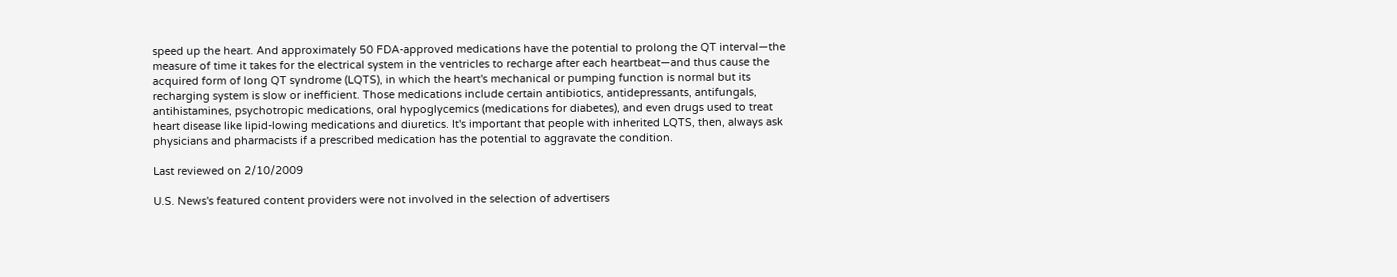speed up the heart. And approximately 50 FDA-approved medications have the potential to prolong the QT interval—the measure of time it takes for the electrical system in the ventricles to recharge after each heartbeat—and thus cause the acquired form of long QT syndrome (LQTS), in which the heart's mechanical or pumping function is normal but its recharging system is slow or inefficient. Those medications include certain antibiotics, antidepressants, antifungals, antihistamines, psychotropic medications, oral hypoglycemics (medications for diabetes), and even drugs used to treat heart disease like lipid-lowing medications and diuretics. It's important that people with inherited LQTS, then, always ask physicians and pharmacists if a prescribed medication has the potential to aggravate the condition.

Last reviewed on 2/10/2009

U.S. News's featured content providers were not involved in the selection of advertisers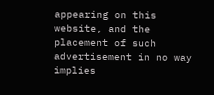appearing on this website, and the placement of such advertisement in no way implies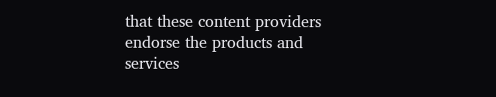that these content providers endorse the products and services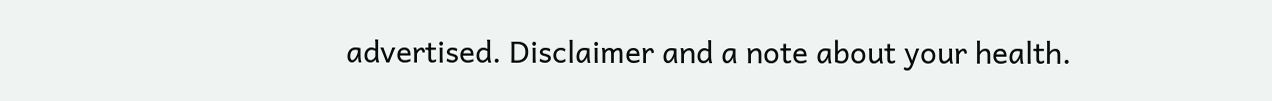advertised. Disclaimer and a note about your health.